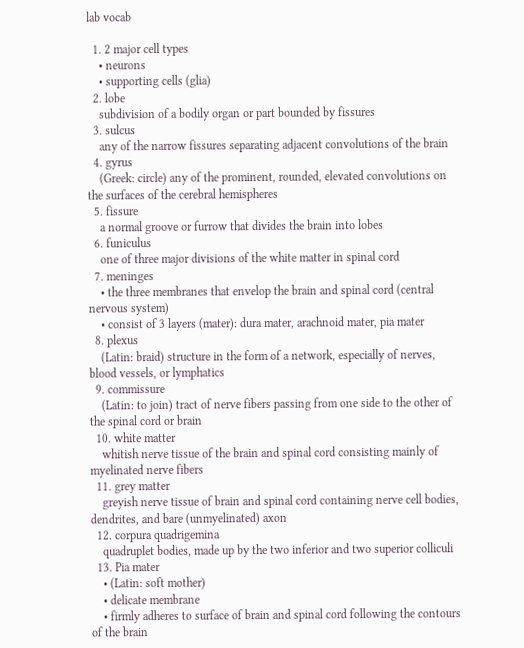lab vocab

  1. 2 major cell types
    • neurons
    • supporting cells (glia)
  2. lobe
    subdivision of a bodily organ or part bounded by fissures
  3. sulcus
    any of the narrow fissures separating adjacent convolutions of the brain
  4. gyrus
    (Greek: circle) any of the prominent, rounded, elevated convolutions on the surfaces of the cerebral hemispheres
  5. fissure
    a normal groove or furrow that divides the brain into lobes
  6. funiculus
    one of three major divisions of the white matter in spinal cord
  7. meninges
    • the three membranes that envelop the brain and spinal cord (central nervous system)
    • consist of 3 layers (mater): dura mater, arachnoid mater, pia mater
  8. plexus
    (Latin: braid) structure in the form of a network, especially of nerves, blood vessels, or lymphatics
  9. commissure
    (Latin: to join) tract of nerve fibers passing from one side to the other of the spinal cord or brain
  10. white matter
    whitish nerve tissue of the brain and spinal cord consisting mainly of myelinated nerve fibers
  11. grey matter
    greyish nerve tissue of brain and spinal cord containing nerve cell bodies, dendrites, and bare (unmyelinated) axon
  12. corpura quadrigemina
    quadruplet bodies, made up by the two inferior and two superior colliculi
  13. Pia mater
    • (Latin: soft mother)
    • delicate membrane
    • firmly adheres to surface of brain and spinal cord following the contours of the brain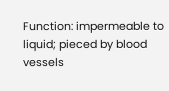Function: impermeable to liquid; pieced by blood vessels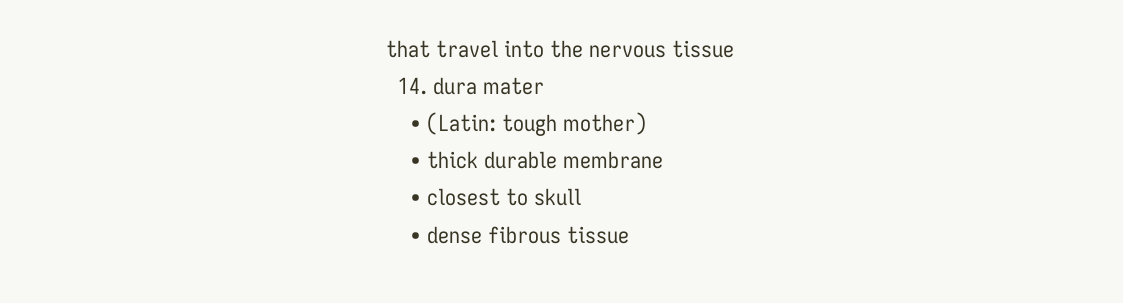that travel into the nervous tissue
  14. dura mater
    • (Latin: tough mother)
    • thick durable membrane
    • closest to skull
    • dense fibrous tissue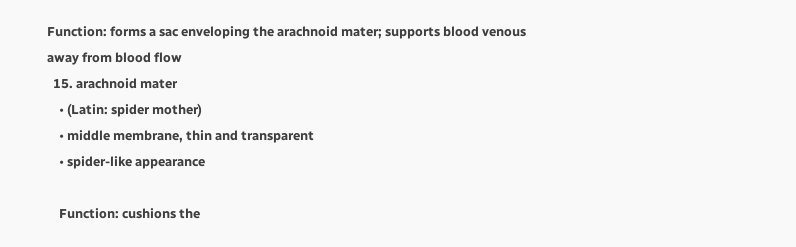Function: forms a sac enveloping the arachnoid mater; supports blood venous away from blood flow
  15. arachnoid mater
    • (Latin: spider mother)
    • middle membrane, thin and transparent
    • spider-like appearance

    Function: cushions the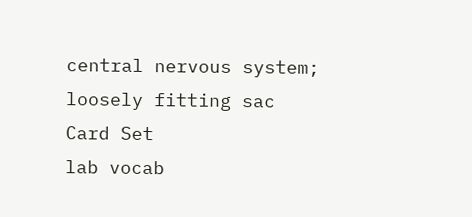central nervous system; loosely fitting sac
Card Set
lab vocab